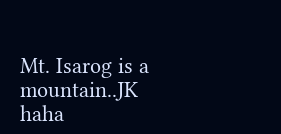Mt. Isarog is a mountain..JK haha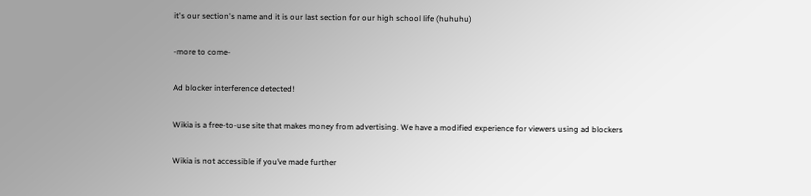it's our section's name and it is our last section for our high school life (huhuhu)

-more to come-

Ad blocker interference detected!

Wikia is a free-to-use site that makes money from advertising. We have a modified experience for viewers using ad blockers

Wikia is not accessible if you’ve made further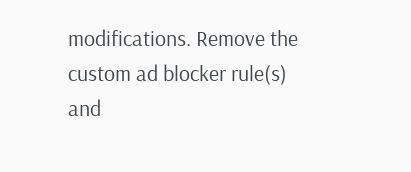modifications. Remove the custom ad blocker rule(s) and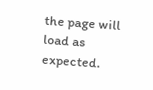the page will load as expected.